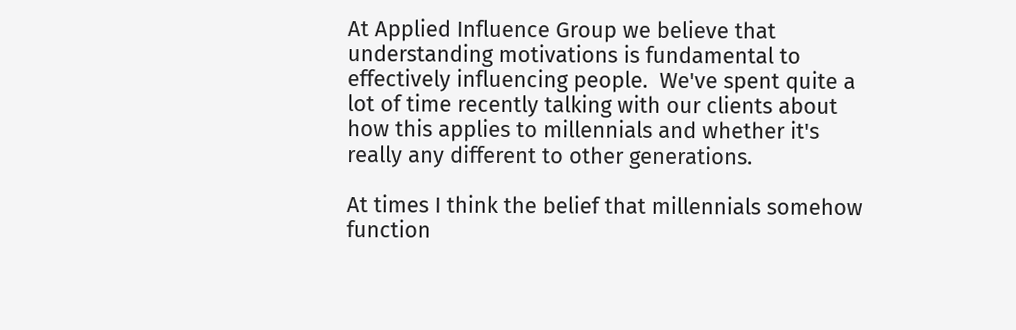At Applied Influence Group we believe that understanding motivations is fundamental to effectively influencing people.  We've spent quite a lot of time recently talking with our clients about how this applies to millennials and whether it's really any different to other generations.

At times I think the belief that millennials somehow function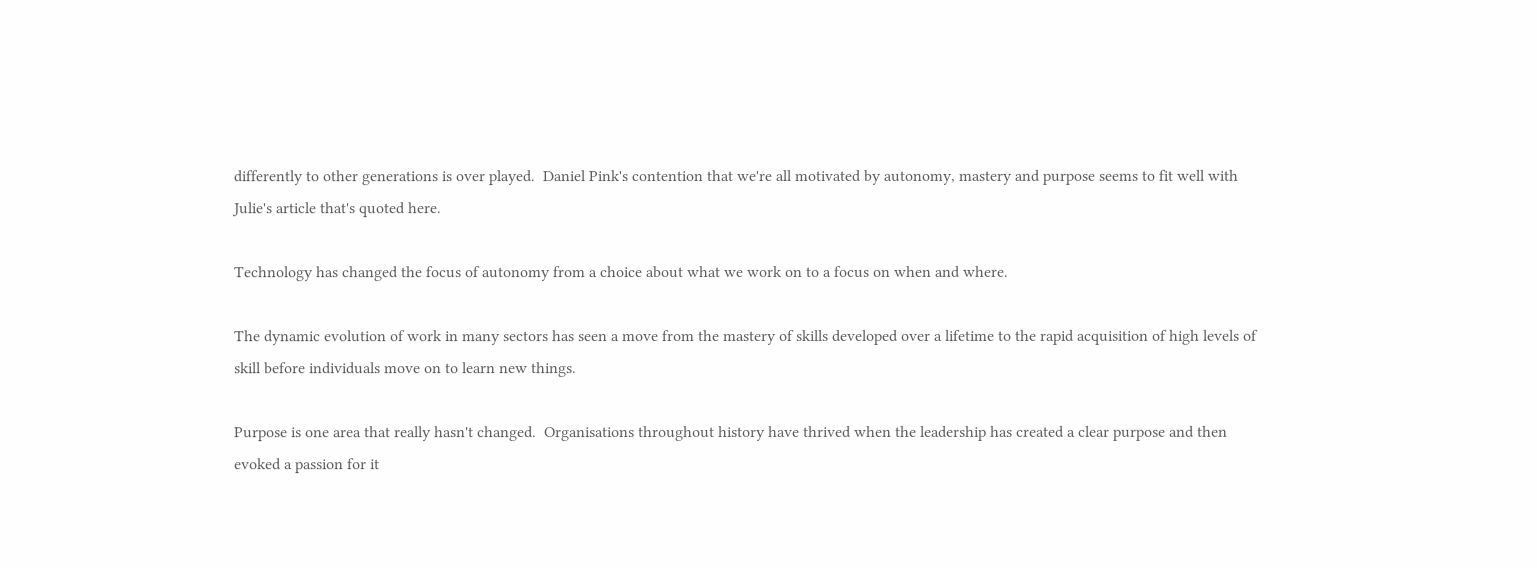differently to other generations is over played.  Daniel Pink's contention that we're all motivated by autonomy, mastery and purpose seems to fit well with Julie's article that's quoted here.

Technology has changed the focus of autonomy from a choice about what we work on to a focus on when and where.

The dynamic evolution of work in many sectors has seen a move from the mastery of skills developed over a lifetime to the rapid acquisition of high levels of skill before individuals move on to learn new things.

Purpose is one area that really hasn't changed.  Organisations throughout history have thrived when the leadership has created a clear purpose and then evoked a passion for it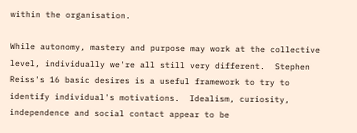within the organisation.

While autonomy, mastery and purpose may work at the collective level, individually we're all still very different.  Stephen Reiss's 16 basic desires is a useful framework to try to identify individual's motivations.  Idealism, curiosity, independence and social contact appear to be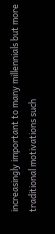increasingly important to many millennials but more traditional motivations such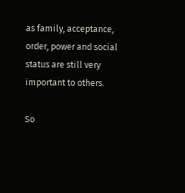as family, acceptance, order, power and social status are still very important to others.

So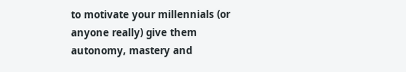to motivate your millennials (or anyone really) give them autonomy, mastery and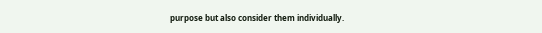purpose but also consider them individually.